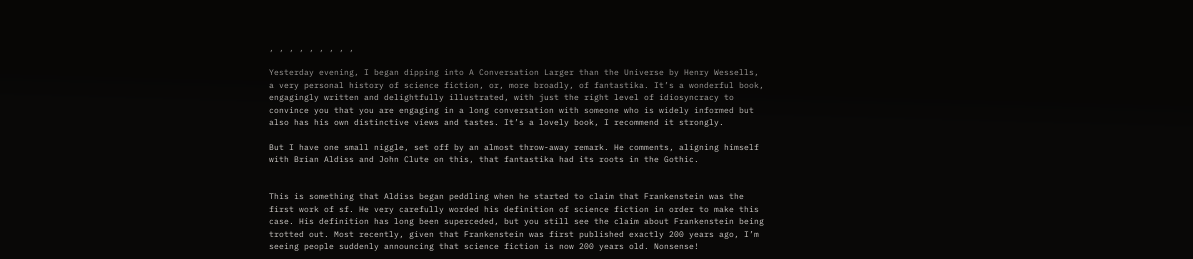, , , , , , , , ,

Yesterday evening, I began dipping into A Conversation Larger than the Universe by Henry Wessells, a very personal history of science fiction, or, more broadly, of fantastika. It’s a wonderful book, engagingly written and delightfully illustrated, with just the right level of idiosyncracy to convince you that you are engaging in a long conversation with someone who is widely informed but also has his own distinctive views and tastes. It’s a lovely book, I recommend it strongly.

But I have one small niggle, set off by an almost throw-away remark. He comments, aligning himself with Brian Aldiss and John Clute on this, that fantastika had its roots in the Gothic.


This is something that Aldiss began peddling when he started to claim that Frankenstein was the first work of sf. He very carefully worded his definition of science fiction in order to make this case. His definition has long been superceded, but you still see the claim about Frankenstein being trotted out. Most recently, given that Frankenstein was first published exactly 200 years ago, I’m seeing people suddenly announcing that science fiction is now 200 years old. Nonsense!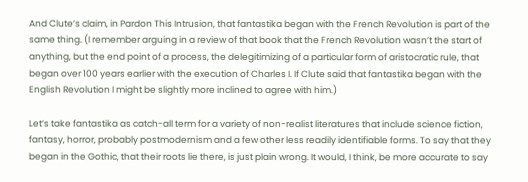And Clute’s claim, in Pardon This Intrusion, that fantastika began with the French Revolution is part of the same thing. (I remember arguing in a review of that book that the French Revolution wasn’t the start of anything, but the end point of a process, the delegitimizing of a particular form of aristocratic rule, that began over 100 years earlier with the execution of Charles I. If Clute said that fantastika began with the English Revolution I might be slightly more inclined to agree with him.)

Let’s take fantastika as catch-all term for a variety of non-realist literatures that include science fiction, fantasy, horror, probably postmodernism and a few other less readily identifiable forms. To say that they began in the Gothic, that their roots lie there, is just plain wrong. It would, I think, be more accurate to say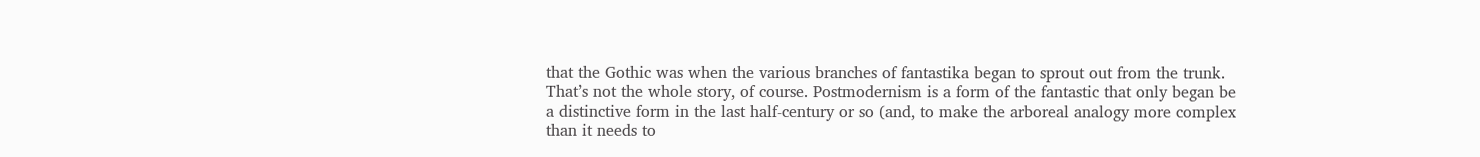that the Gothic was when the various branches of fantastika began to sprout out from the trunk. That’s not the whole story, of course. Postmodernism is a form of the fantastic that only began be a distinctive form in the last half-century or so (and, to make the arboreal analogy more complex than it needs to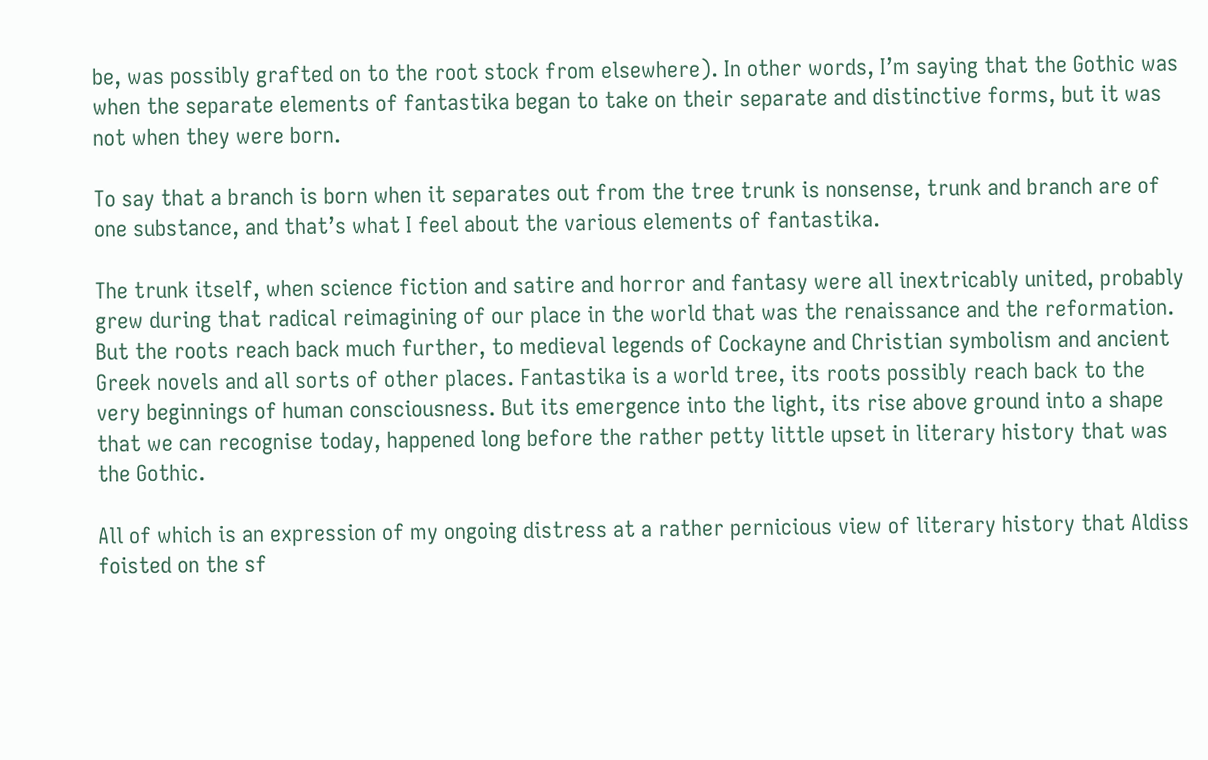be, was possibly grafted on to the root stock from elsewhere). In other words, I’m saying that the Gothic was when the separate elements of fantastika began to take on their separate and distinctive forms, but it was not when they were born.

To say that a branch is born when it separates out from the tree trunk is nonsense, trunk and branch are of one substance, and that’s what I feel about the various elements of fantastika.

The trunk itself, when science fiction and satire and horror and fantasy were all inextricably united, probably grew during that radical reimagining of our place in the world that was the renaissance and the reformation. But the roots reach back much further, to medieval legends of Cockayne and Christian symbolism and ancient Greek novels and all sorts of other places. Fantastika is a world tree, its roots possibly reach back to the very beginnings of human consciousness. But its emergence into the light, its rise above ground into a shape that we can recognise today, happened long before the rather petty little upset in literary history that was the Gothic.

All of which is an expression of my ongoing distress at a rather pernicious view of literary history that Aldiss foisted on the sf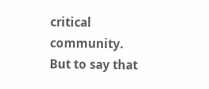critical community. But to say that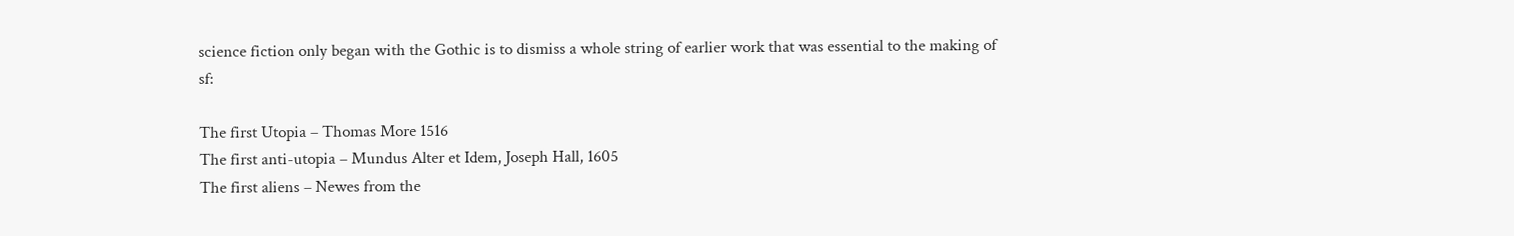science fiction only began with the Gothic is to dismiss a whole string of earlier work that was essential to the making of sf:

The first Utopia – Thomas More 1516
The first anti-utopia – Mundus Alter et Idem, Joseph Hall, 1605
The first aliens – Newes from the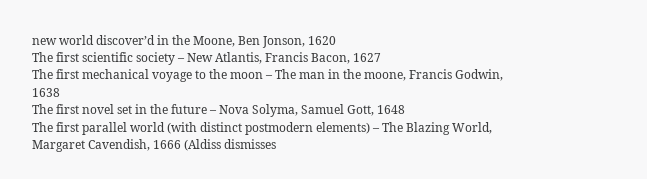new world discover’d in the Moone, Ben Jonson, 1620
The first scientific society – New Atlantis, Francis Bacon, 1627
The first mechanical voyage to the moon – The man in the moone, Francis Godwin, 1638
The first novel set in the future – Nova Solyma, Samuel Gott, 1648
The first parallel world (with distinct postmodern elements) – The Blazing World, Margaret Cavendish, 1666 (Aldiss dismisses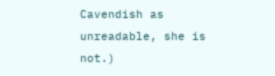Cavendish as unreadable, she is not.)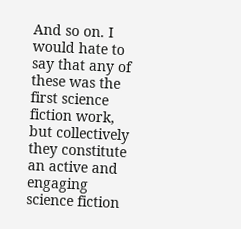And so on. I would hate to say that any of these was the first science fiction work, but collectively they constitute an active and engaging science fiction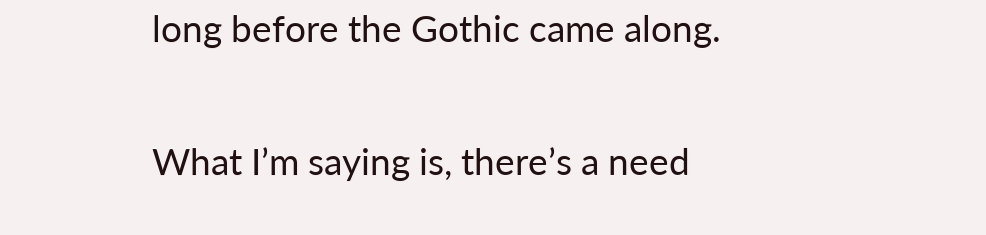long before the Gothic came along.

What I’m saying is, there’s a need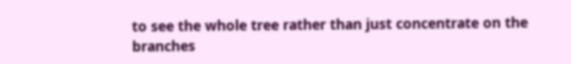to see the whole tree rather than just concentrate on the branches